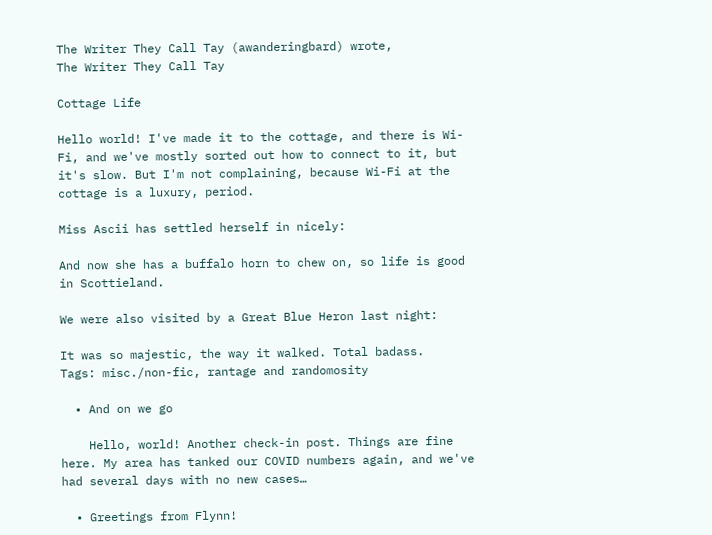The Writer They Call Tay (awanderingbard) wrote,
The Writer They Call Tay

Cottage Life

Hello world! I've made it to the cottage, and there is Wi-Fi, and we've mostly sorted out how to connect to it, but it's slow. But I'm not complaining, because Wi-Fi at the cottage is a luxury, period.

Miss Ascii has settled herself in nicely:

And now she has a buffalo horn to chew on, so life is good in Scottieland.

We were also visited by a Great Blue Heron last night:

It was so majestic, the way it walked. Total badass.
Tags: misc./non-fic, rantage and randomosity

  • And on we go

    Hello, world! Another check-in post. Things are fine here. My area has tanked our COVID numbers again, and we've had several days with no new cases…

  • Greetings from Flynn!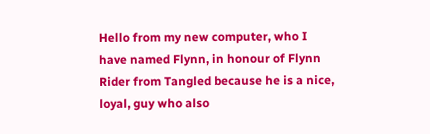Hello from my new computer, who I have named Flynn, in honour of Flynn Rider from Tangled because he is a nice, loyal, guy who also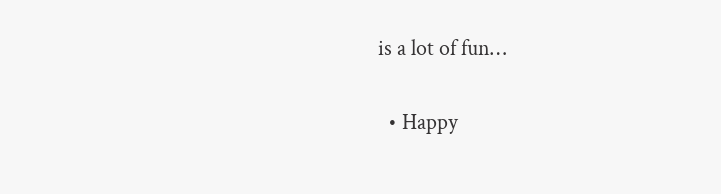is a lot of fun…

  • Happy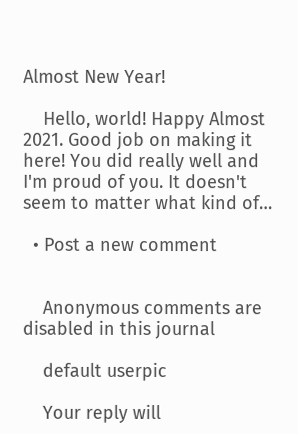Almost New Year!

    Hello, world! Happy Almost 2021. Good job on making it here! You did really well and I'm proud of you. It doesn't seem to matter what kind of…

  • Post a new comment


    Anonymous comments are disabled in this journal

    default userpic

    Your reply will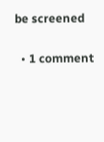be screened

  • 1 comment